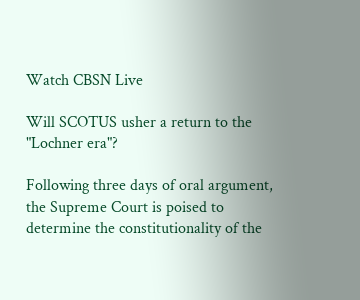Watch CBSN Live

Will SCOTUS usher a return to the "Lochner era"?

Following three days of oral argument, the Supreme Court is poised to determine the constitutionality of the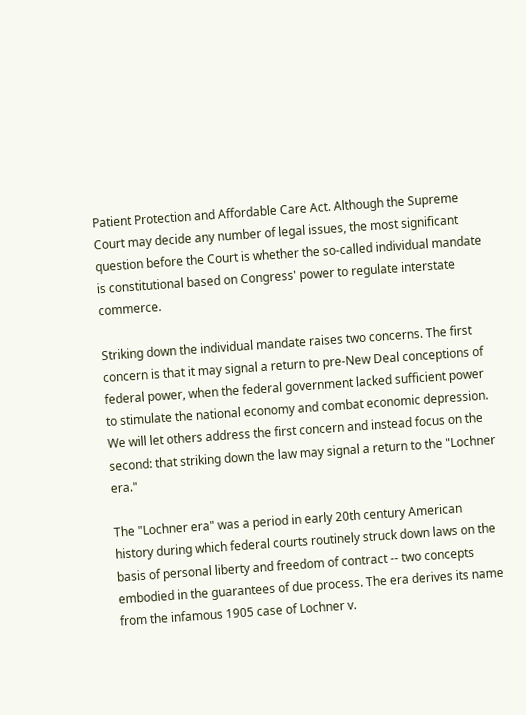Patient Protection and Affordable Care Act. Although the Supreme Court may decide any number of legal issues, the most significant question before the Court is whether the so-called individual mandate is constitutional based on Congress' power to regulate interstate commerce.

Striking down the individual mandate raises two concerns. The first concern is that it may signal a return to pre-New Deal conceptions of federal power, when the federal government lacked sufficient power to stimulate the national economy and combat economic depression. We will let others address the first concern and instead focus on the second: that striking down the law may signal a return to the "Lochner era."

The "Lochner era" was a period in early 20th century American history during which federal courts routinely struck down laws on the basis of personal liberty and freedom of contract -- two concepts embodied in the guarantees of due process. The era derives its name from the infamous 1905 case of Lochner v.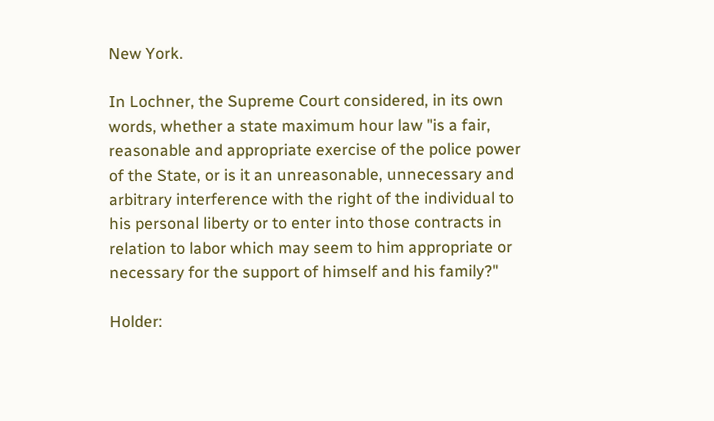New York.

In Lochner, the Supreme Court considered, in its own words, whether a state maximum hour law "is a fair, reasonable and appropriate exercise of the police power of the State, or is it an unreasonable, unnecessary and arbitrary interference with the right of the individual to his personal liberty or to enter into those contracts in relation to labor which may seem to him appropriate or necessary for the support of himself and his family?"

Holder: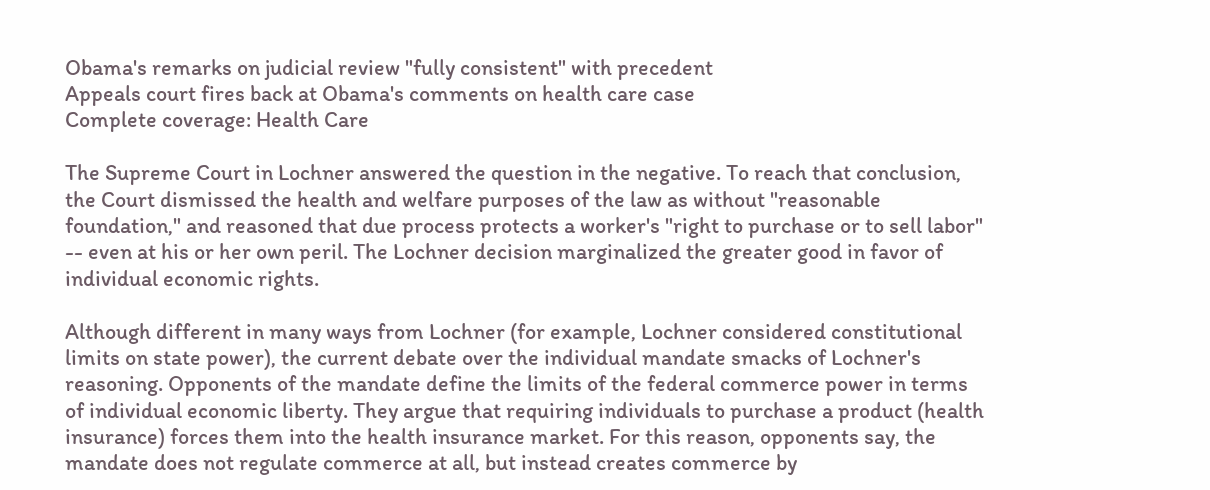Obama's remarks on judicial review "fully consistent" with precedent
Appeals court fires back at Obama's comments on health care case
Complete coverage: Health Care

The Supreme Court in Lochner answered the question in the negative. To reach that conclusion, the Court dismissed the health and welfare purposes of the law as without "reasonable foundation," and reasoned that due process protects a worker's "right to purchase or to sell labor" -- even at his or her own peril. The Lochner decision marginalized the greater good in favor of individual economic rights.

Although different in many ways from Lochner (for example, Lochner considered constitutional limits on state power), the current debate over the individual mandate smacks of Lochner's reasoning. Opponents of the mandate define the limits of the federal commerce power in terms of individual economic liberty. They argue that requiring individuals to purchase a product (health insurance) forces them into the health insurance market. For this reason, opponents say, the mandate does not regulate commerce at all, but instead creates commerce by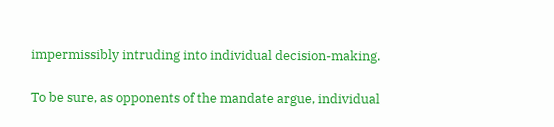impermissibly intruding into individual decision-making.

To be sure, as opponents of the mandate argue, individual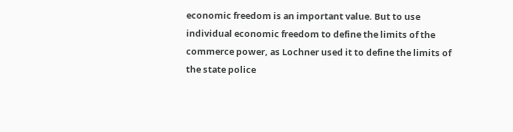economic freedom is an important value. But to use individual economic freedom to define the limits of the commerce power, as Lochner used it to define the limits of the state police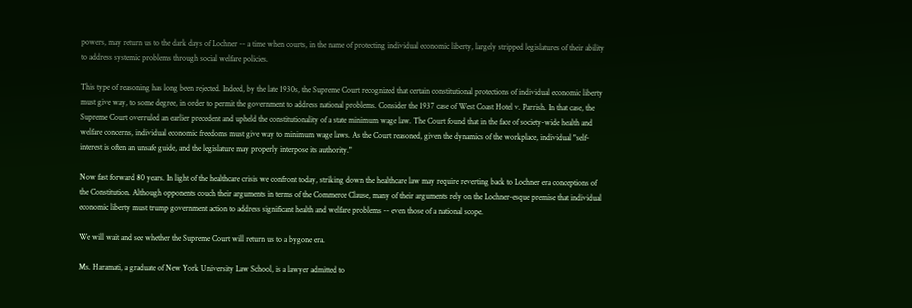powers, may return us to the dark days of Lochner -- a time when courts, in the name of protecting individual economic liberty, largely stripped legislatures of their ability to address systemic problems through social welfare policies.

This type of reasoning has long been rejected. Indeed, by the late 1930s, the Supreme Court recognized that certain constitutional protections of individual economic liberty must give way, to some degree, in order to permit the government to address national problems. Consider the 1937 case of West Coast Hotel v. Parrish. In that case, the Supreme Court overruled an earlier precedent and upheld the constitutionality of a state minimum wage law. The Court found that in the face of society-wide health and welfare concerns, individual economic freedoms must give way to minimum wage laws. As the Court reasoned, given the dynamics of the workplace, individual "self-interest is often an unsafe guide, and the legislature may properly interpose its authority."

Now fast forward 80 years. In light of the healthcare crisis we confront today, striking down the healthcare law may require reverting back to Lochner era conceptions of the Constitution. Although opponents couch their arguments in terms of the Commerce Clause, many of their arguments rely on the Lochner-esque premise that individual economic liberty must trump government action to address significant health and welfare problems -- even those of a national scope.

We will wait and see whether the Supreme Court will return us to a bygone era.

Ms. Haramati, a graduate of New York University Law School, is a lawyer admitted to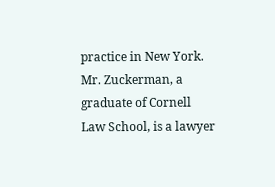practice in New York. Mr. Zuckerman, a graduate of Cornell Law School, is a lawyer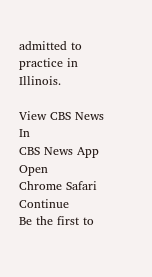admitted to practice in Illinois.

View CBS News In
CBS News App Open
Chrome Safari Continue
Be the first to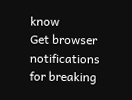know
Get browser notifications for breaking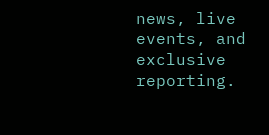news, live events, and exclusive reporting.